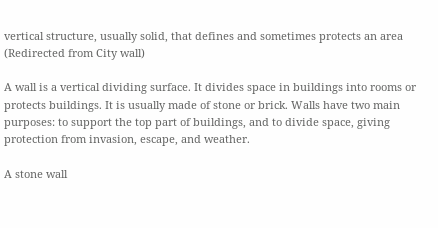vertical structure, usually solid, that defines and sometimes protects an area
(Redirected from City wall)

A wall is a vertical dividing surface. It divides space in buildings into rooms or protects buildings. It is usually made of stone or brick. Walls have two main purposes: to support the top part of buildings, and to divide space, giving protection from invasion, escape, and weather.

A stone wall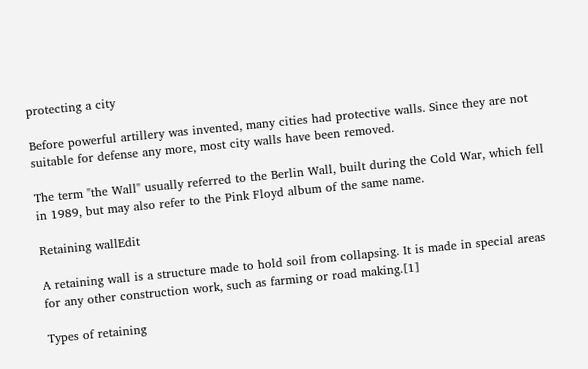protecting a city

Before powerful artillery was invented, many cities had protective walls. Since they are not suitable for defense any more, most city walls have been removed.

The term "the Wall" usually referred to the Berlin Wall, built during the Cold War, which fell in 1989, but may also refer to the Pink Floyd album of the same name.

Retaining wallEdit

A retaining wall is a structure made to hold soil from collapsing. It is made in special areas for any other construction work, such as farming or road making.[1]

Types of retaining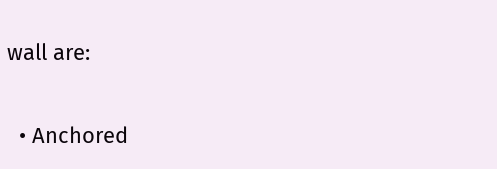wall are:

  • Anchored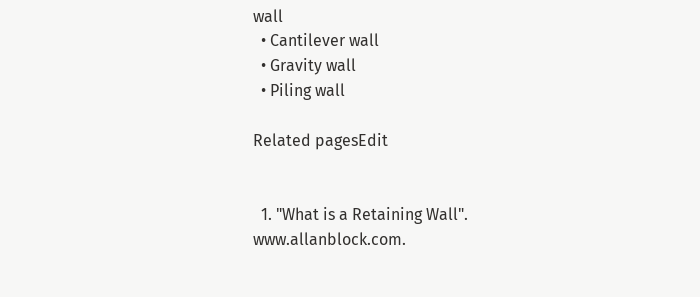wall
  • Cantilever wall
  • Gravity wall
  • Piling wall

Related pagesEdit


  1. "What is a Retaining Wall". www.allanblock.com.